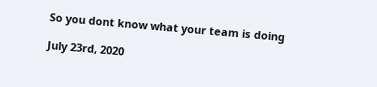So you dont know what your team is doing

July 23rd, 2020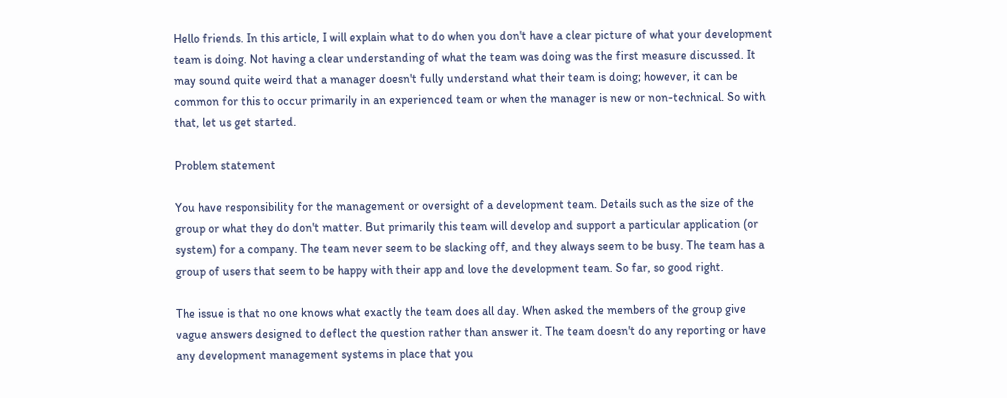Hello friends. In this article, I will explain what to do when you don't have a clear picture of what your development team is doing. Not having a clear understanding of what the team was doing was the first measure discussed. It may sound quite weird that a manager doesn't fully understand what their team is doing; however, it can be common for this to occur primarily in an experienced team or when the manager is new or non-technical. So with that, let us get started.

Problem statement

You have responsibility for the management or oversight of a development team. Details such as the size of the group or what they do don't matter. But primarily this team will develop and support a particular application (or system) for a company. The team never seem to be slacking off, and they always seem to be busy. The team has a group of users that seem to be happy with their app and love the development team. So far, so good right.

The issue is that no one knows what exactly the team does all day. When asked the members of the group give vague answers designed to deflect the question rather than answer it. The team doesn't do any reporting or have any development management systems in place that you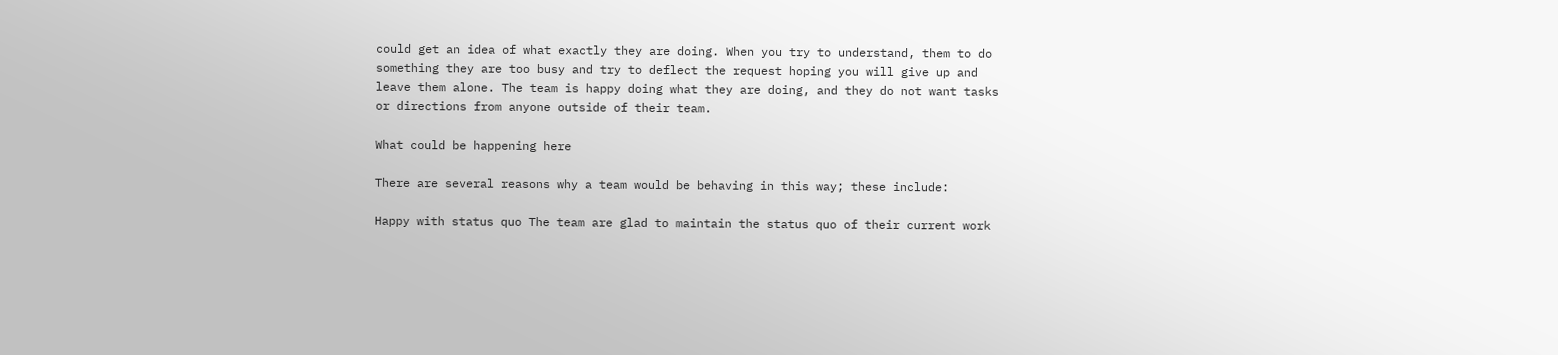could get an idea of what exactly they are doing. When you try to understand, them to do something they are too busy and try to deflect the request hoping you will give up and leave them alone. The team is happy doing what they are doing, and they do not want tasks or directions from anyone outside of their team.

What could be happening here

There are several reasons why a team would be behaving in this way; these include:

Happy with status quo The team are glad to maintain the status quo of their current work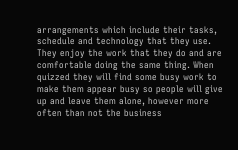arrangements which include their tasks, schedule and technology that they use. They enjoy the work that they do and are comfortable doing the same thing. When quizzed they will find some busy work to make them appear busy so people will give up and leave them alone, however more often than not the business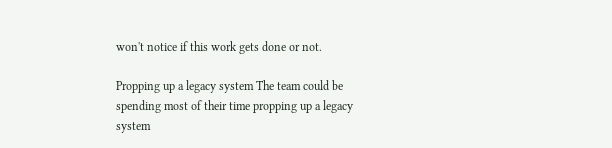won't notice if this work gets done or not.

Propping up a legacy system The team could be spending most of their time propping up a legacy system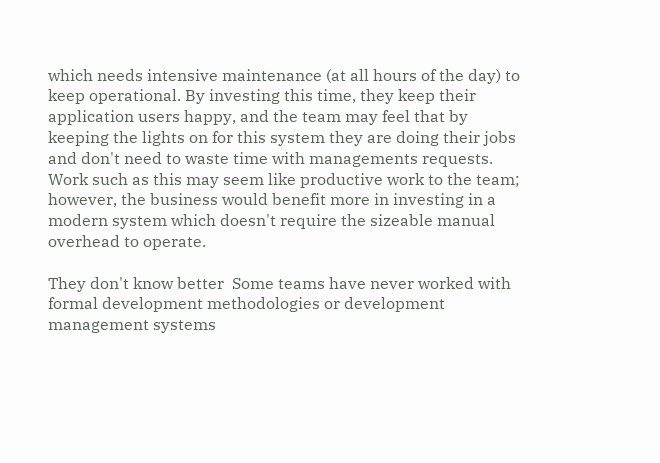which needs intensive maintenance (at all hours of the day) to keep operational. By investing this time, they keep their application users happy, and the team may feel that by keeping the lights on for this system they are doing their jobs and don't need to waste time with managements requests. Work such as this may seem like productive work to the team; however, the business would benefit more in investing in a modern system which doesn't require the sizeable manual overhead to operate.

They don't know better  Some teams have never worked with formal development methodologies or development management systems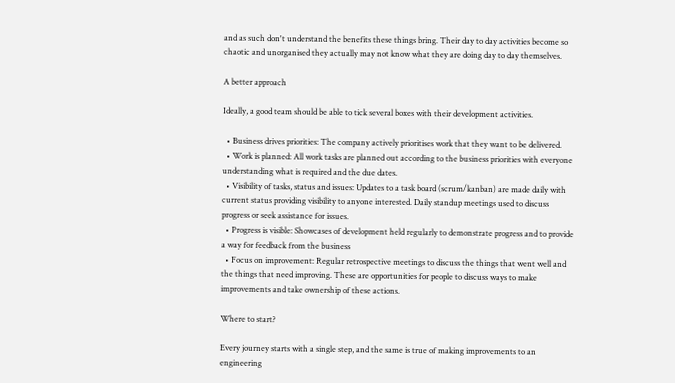and as such don't understand the benefits these things bring. Their day to day activities become so chaotic and unorganised they actually may not know what they are doing day to day themselves.

A better approach

Ideally, a good team should be able to tick several boxes with their development activities.

  • Business drives priorities: The company actively prioritises work that they want to be delivered.
  • Work is planned: All work tasks are planned out according to the business priorities with everyone understanding what is required and the due dates.
  • Visibility of tasks, status and issues: Updates to a task board (scrum/kanban) are made daily with current status providing visibility to anyone interested. Daily standup meetings used to discuss progress or seek assistance for issues.
  • Progress is visible: Showcases of development held regularly to demonstrate progress and to provide a way for feedback from the business
  • Focus on improvement: Regular retrospective meetings to discuss the things that went well and the things that need improving. These are opportunities for people to discuss ways to make improvements and take ownership of these actions.

Where to start?

Every journey starts with a single step, and the same is true of making improvements to an engineering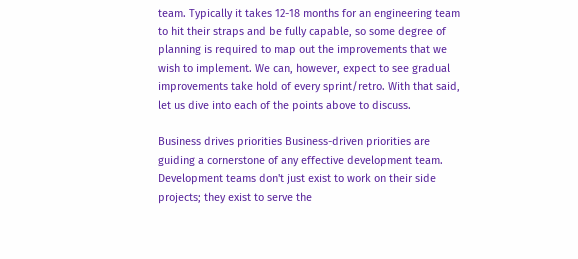team. Typically it takes 12-18 months for an engineering team to hit their straps and be fully capable, so some degree of planning is required to map out the improvements that we wish to implement. We can, however, expect to see gradual improvements take hold of every sprint/retro. With that said, let us dive into each of the points above to discuss.

Business drives priorities Business-driven priorities are guiding a cornerstone of any effective development team. Development teams don't just exist to work on their side projects; they exist to serve the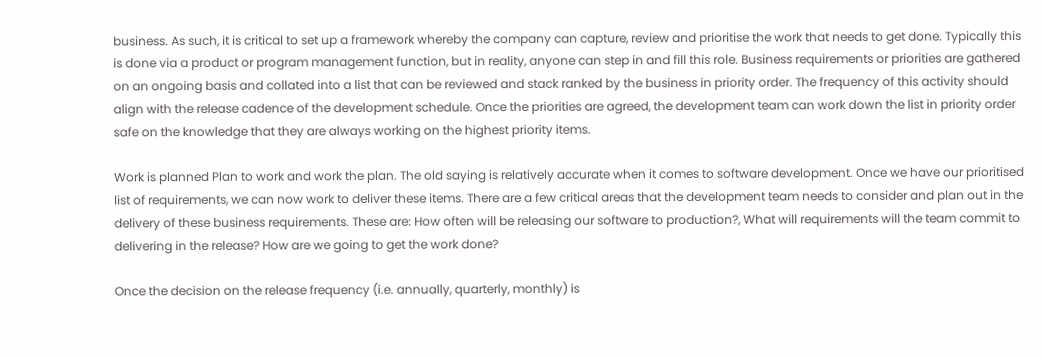business. As such, it is critical to set up a framework whereby the company can capture, review and prioritise the work that needs to get done. Typically this is done via a product or program management function, but in reality, anyone can step in and fill this role. Business requirements or priorities are gathered on an ongoing basis and collated into a list that can be reviewed and stack ranked by the business in priority order. The frequency of this activity should align with the release cadence of the development schedule. Once the priorities are agreed, the development team can work down the list in priority order safe on the knowledge that they are always working on the highest priority items.

Work is planned Plan to work and work the plan. The old saying is relatively accurate when it comes to software development. Once we have our prioritised list of requirements, we can now work to deliver these items. There are a few critical areas that the development team needs to consider and plan out in the delivery of these business requirements. These are: How often will be releasing our software to production?, What will requirements will the team commit to delivering in the release? How are we going to get the work done?

Once the decision on the release frequency (i.e. annually, quarterly, monthly) is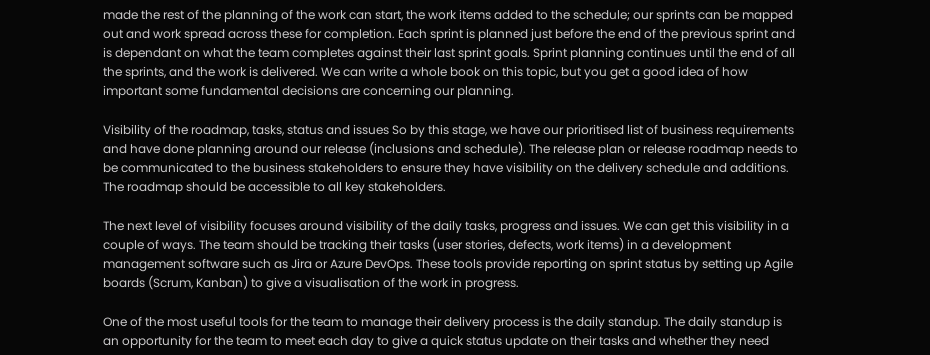made the rest of the planning of the work can start, the work items added to the schedule; our sprints can be mapped out and work spread across these for completion. Each sprint is planned just before the end of the previous sprint and is dependant on what the team completes against their last sprint goals. Sprint planning continues until the end of all the sprints, and the work is delivered. We can write a whole book on this topic, but you get a good idea of how important some fundamental decisions are concerning our planning.

Visibility of the roadmap, tasks, status and issues So by this stage, we have our prioritised list of business requirements and have done planning around our release (inclusions and schedule). The release plan or release roadmap needs to be communicated to the business stakeholders to ensure they have visibility on the delivery schedule and additions. The roadmap should be accessible to all key stakeholders.

The next level of visibility focuses around visibility of the daily tasks, progress and issues. We can get this visibility in a couple of ways. The team should be tracking their tasks (user stories, defects, work items) in a development management software such as Jira or Azure DevOps. These tools provide reporting on sprint status by setting up Agile boards (Scrum, Kanban) to give a visualisation of the work in progress.

One of the most useful tools for the team to manage their delivery process is the daily standup. The daily standup is an opportunity for the team to meet each day to give a quick status update on their tasks and whether they need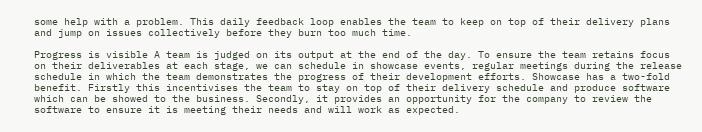some help with a problem. This daily feedback loop enables the team to keep on top of their delivery plans and jump on issues collectively before they burn too much time.

Progress is visible A team is judged on its output at the end of the day. To ensure the team retains focus on their deliverables at each stage, we can schedule in showcase events, regular meetings during the release schedule in which the team demonstrates the progress of their development efforts. Showcase has a two-fold benefit. Firstly this incentivises the team to stay on top of their delivery schedule and produce software which can be showed to the business. Secondly, it provides an opportunity for the company to review the software to ensure it is meeting their needs and will work as expected.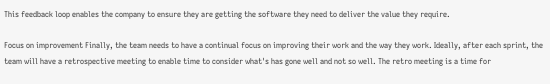This feedback loop enables the company to ensure they are getting the software they need to deliver the value they require.

Focus on improvement Finally, the team needs to have a continual focus on improving their work and the way they work. Ideally, after each sprint, the team will have a retrospective meeting to enable time to consider what's has gone well and not so well. The retro meeting is a time for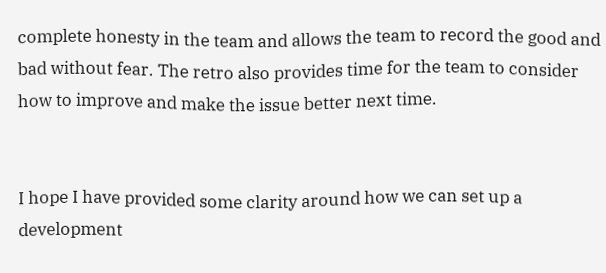complete honesty in the team and allows the team to record the good and bad without fear. The retro also provides time for the team to consider how to improve and make the issue better next time.


I hope I have provided some clarity around how we can set up a development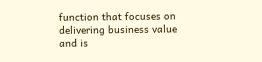function that focuses on delivering business value and is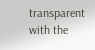transparent with the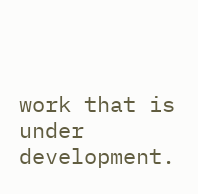work that is under development.